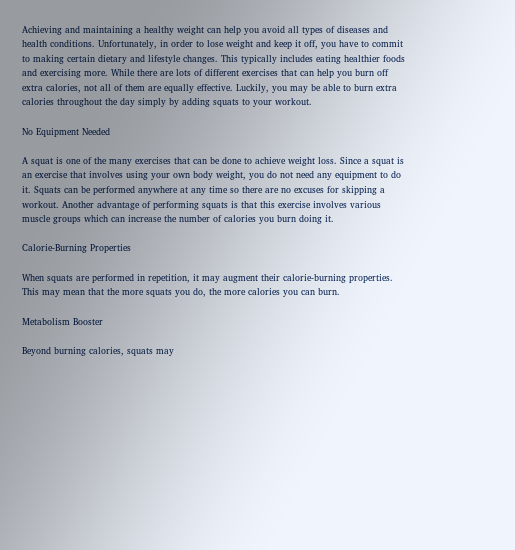Achieving and maintaining a healthy weight can help you avoid all types of diseases and health conditions. Unfortunately, in order to lose weight and keep it off, you have to commit to making certain dietary and lifestyle changes. This typically includes eating healthier foods and exercising more. While there are lots of different exercises that can help you burn off extra calories, not all of them are equally effective. Luckily, you may be able to burn extra calories throughout the day simply by adding squats to your workout.

No Equipment Needed

A squat is one of the many exercises that can be done to achieve weight loss. Since a squat is an exercise that involves using your own body weight, you do not need any equipment to do it. Squats can be performed anywhere at any time so there are no excuses for skipping a workout. Another advantage of performing squats is that this exercise involves various muscle groups which can increase the number of calories you burn doing it.

Calorie-Burning Properties

When squats are performed in repetition, it may augment their calorie-burning properties. This may mean that the more squats you do, the more calories you can burn.

Metabolism Booster

Beyond burning calories, squats may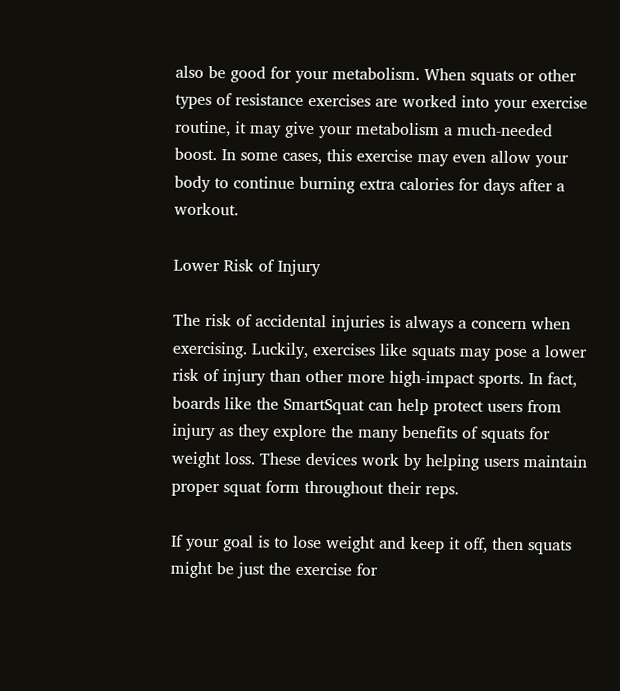also be good for your metabolism. When squats or other types of resistance exercises are worked into your exercise routine, it may give your metabolism a much-needed boost. In some cases, this exercise may even allow your body to continue burning extra calories for days after a workout.

Lower Risk of Injury

The risk of accidental injuries is always a concern when exercising. Luckily, exercises like squats may pose a lower risk of injury than other more high-impact sports. In fact, boards like the SmartSquat can help protect users from injury as they explore the many benefits of squats for weight loss. These devices work by helping users maintain proper squat form throughout their reps.

If your goal is to lose weight and keep it off, then squats might be just the exercise for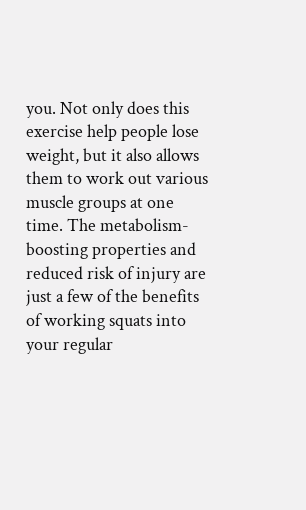you. Not only does this exercise help people lose weight, but it also allows them to work out various muscle groups at one time. The metabolism-boosting properties and reduced risk of injury are just a few of the benefits of working squats into your regular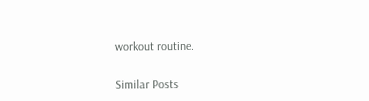workout routine.

Similar Posts